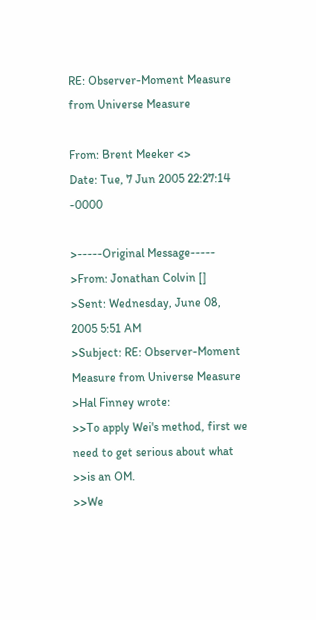RE: Observer-Moment Measure from Universe Measure

From: Brent Meeker <>
Date: Tue, 7 Jun 2005 22:27:14 -0000

>-----Original Message-----
>From: Jonathan Colvin []
>Sent: Wednesday, June 08, 2005 5:51 AM
>Subject: RE: Observer-Moment Measure from Universe Measure
>Hal Finney wrote:
>>To apply Wei's method, first we need to get serious about what
>>is an OM.
>>We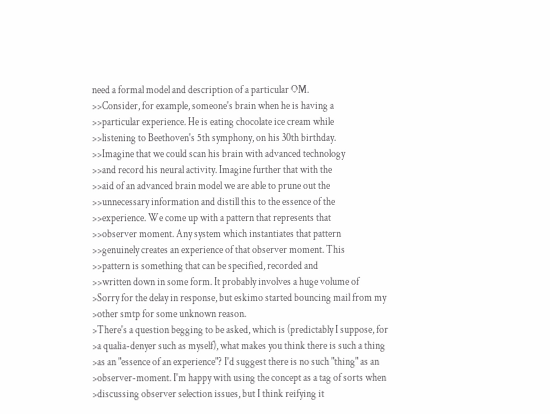need a formal model and description of a particular OM.
>>Consider, for example, someone's brain when he is having a
>>particular experience. He is eating chocolate ice cream while
>>listening to Beethoven's 5th symphony, on his 30th birthday.
>>Imagine that we could scan his brain with advanced technology
>>and record his neural activity. Imagine further that with the
>>aid of an advanced brain model we are able to prune out the
>>unnecessary information and distill this to the essence of the
>>experience. We come up with a pattern that represents that
>>observer moment. Any system which instantiates that pattern
>>genuinely creates an experience of that observer moment. This
>>pattern is something that can be specified, recorded and
>>written down in some form. It probably involves a huge volume of
>Sorry for the delay in response, but eskimo started bouncing mail from my
>other smtp for some unknown reason.
>There's a question begging to be asked, which is (predictably I suppose, for
>a qualia-denyer such as myself), what makes you think there is such a thing
>as an "essence of an experience"? I'd suggest there is no such "thing" as an
>observer-moment. I'm happy with using the concept as a tag of sorts when
>discussing observer selection issues, but I think reifying it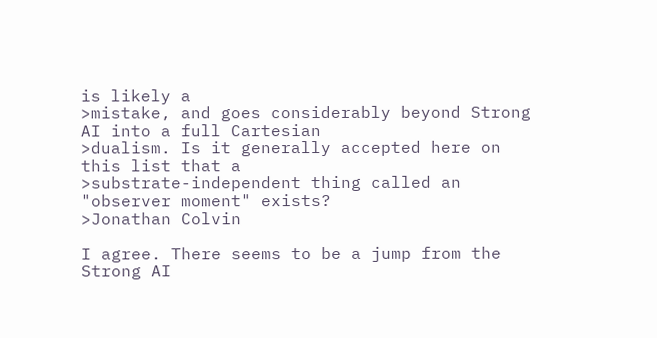is likely a
>mistake, and goes considerably beyond Strong AI into a full Cartesian
>dualism. Is it generally accepted here on this list that a
>substrate-independent thing called an "observer moment" exists?
>Jonathan Colvin

I agree. There seems to be a jump from the Strong AI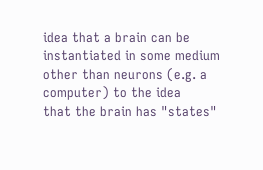idea that a brain can be
instantiated in some medium other than neurons (e.g. a computer) to the idea
that the brain has "states"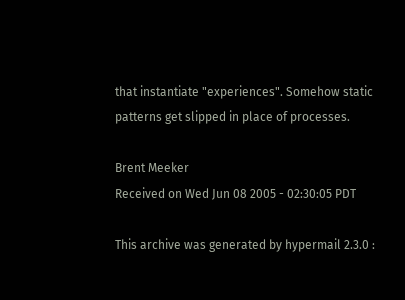that instantiate "experiences". Somehow static
patterns get slipped in place of processes.

Brent Meeker
Received on Wed Jun 08 2005 - 02:30:05 PDT

This archive was generated by hypermail 2.3.0 :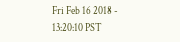Fri Feb 16 2018 - 13:20:10 PST